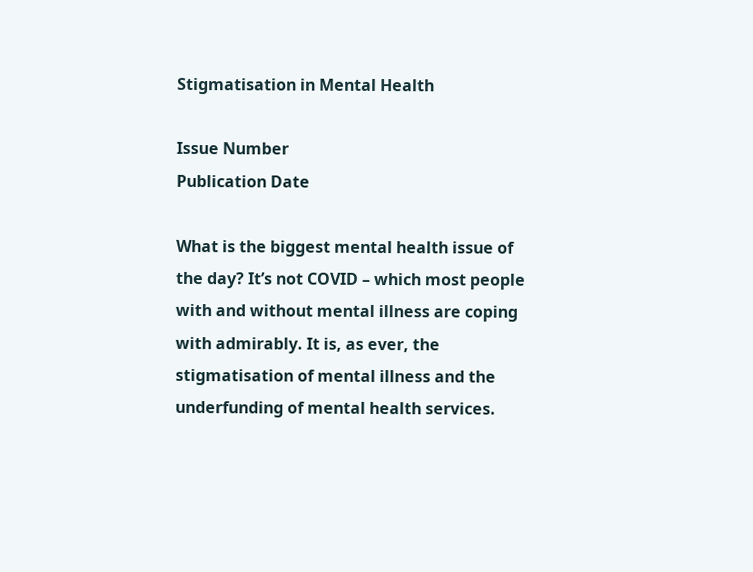Stigmatisation in Mental Health

Issue Number
Publication Date

What is the biggest mental health issue of the day? It’s not COVID – which most people with and without mental illness are coping with admirably. It is, as ever, the stigmatisation of mental illness and the underfunding of mental health services.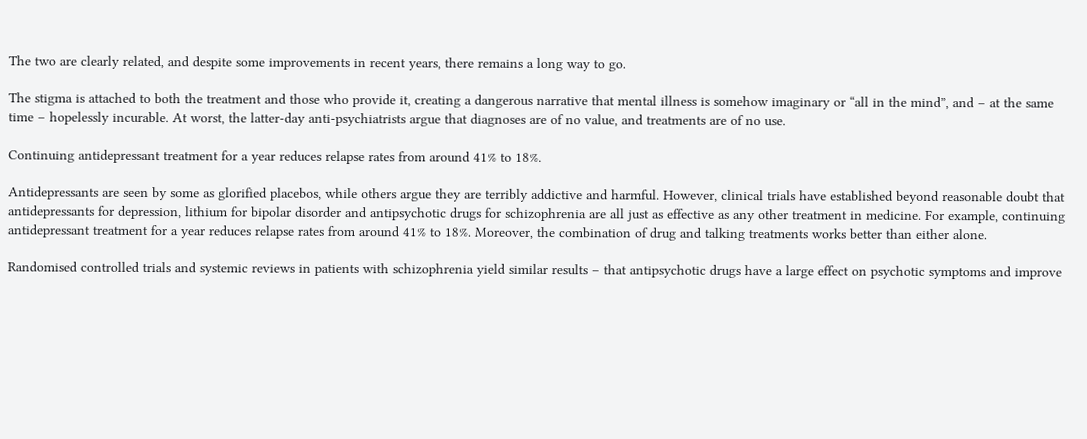The two are clearly related, and despite some improvements in recent years, there remains a long way to go.

The stigma is attached to both the treatment and those who provide it, creating a dangerous narrative that mental illness is somehow imaginary or “all in the mind”, and – at the same time – hopelessly incurable. At worst, the latter-day anti-psychiatrists argue that diagnoses are of no value, and treatments are of no use.

Continuing antidepressant treatment for a year reduces relapse rates from around 41% to 18%.

Antidepressants are seen by some as glorified placebos, while others argue they are terribly addictive and harmful. However, clinical trials have established beyond reasonable doubt that antidepressants for depression, lithium for bipolar disorder and antipsychotic drugs for schizophrenia are all just as effective as any other treatment in medicine. For example, continuing antidepressant treatment for a year reduces relapse rates from around 41% to 18%. Moreover, the combination of drug and talking treatments works better than either alone.

Randomised controlled trials and systemic reviews in patients with schizophrenia yield similar results – that antipsychotic drugs have a large effect on psychotic symptoms and improve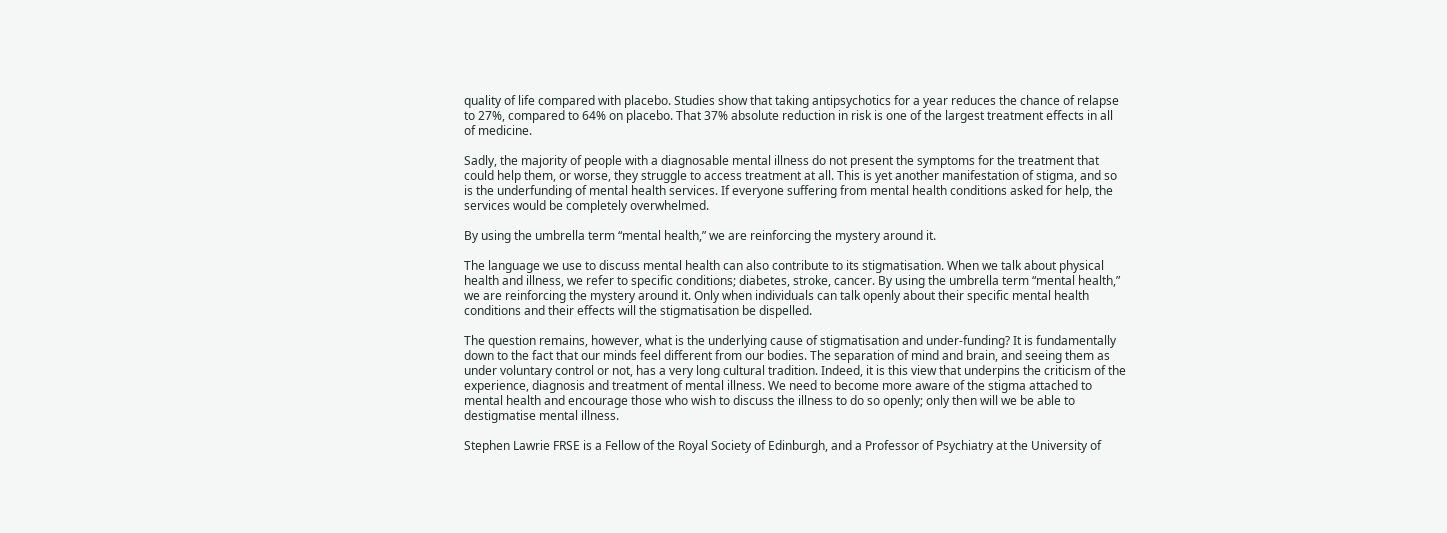quality of life compared with placebo. Studies show that taking antipsychotics for a year reduces the chance of relapse to 27%, compared to 64% on placebo. That 37% absolute reduction in risk is one of the largest treatment effects in all of medicine.

Sadly, the majority of people with a diagnosable mental illness do not present the symptoms for the treatment that could help them, or worse, they struggle to access treatment at all. This is yet another manifestation of stigma, and so is the underfunding of mental health services. If everyone suffering from mental health conditions asked for help, the services would be completely overwhelmed.

By using the umbrella term “mental health,” we are reinforcing the mystery around it.

The language we use to discuss mental health can also contribute to its stigmatisation. When we talk about physical health and illness, we refer to specific conditions; diabetes, stroke, cancer. By using the umbrella term “mental health,” we are reinforcing the mystery around it. Only when individuals can talk openly about their specific mental health conditions and their effects will the stigmatisation be dispelled.

The question remains, however, what is the underlying cause of stigmatisation and under-funding? It is fundamentally down to the fact that our minds feel different from our bodies. The separation of mind and brain, and seeing them as under voluntary control or not, has a very long cultural tradition. Indeed, it is this view that underpins the criticism of the experience, diagnosis and treatment of mental illness. We need to become more aware of the stigma attached to mental health and encourage those who wish to discuss the illness to do so openly; only then will we be able to destigmatise mental illness.

Stephen Lawrie FRSE is a Fellow of the Royal Society of Edinburgh, and a Professor of Psychiatry at the University of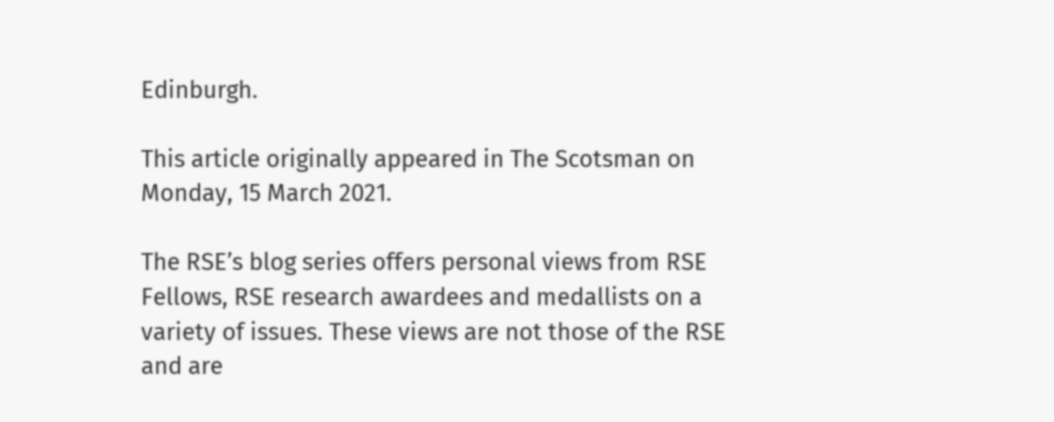Edinburgh.

This article originally appeared in The Scotsman on Monday, 15 March 2021.

The RSE’s blog series offers personal views from RSE Fellows, RSE research awardees and medallists on a variety of issues. These views are not those of the RSE and are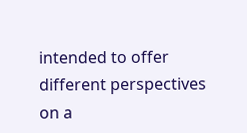intended to offer different perspectives on a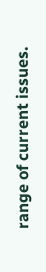range of current issues.